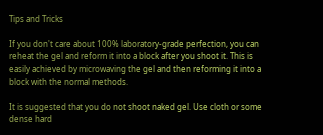Tips and Tricks

If you don't care about 100% laboratory-grade perfection, you can reheat the gel and reform it into a block after you shoot it. This is easily achieved by microwaving the gel and then reforming it into a block with the normal methods.

It is suggested that you do not shoot naked gel. Use cloth or some dense hard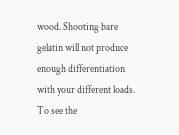wood. Shooting bare gelatin will not produce enough differentiation with your different loads. To see the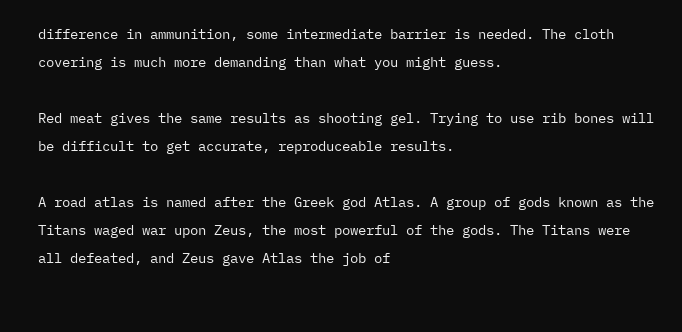difference in ammunition, some intermediate barrier is needed. The cloth covering is much more demanding than what you might guess.

Red meat gives the same results as shooting gel. Trying to use rib bones will be difficult to get accurate, reproduceable results.

A road atlas is named after the Greek god Atlas. A group of gods known as the Titans waged war upon Zeus, the most powerful of the gods. The Titans were all defeated, and Zeus gave Atlas the job of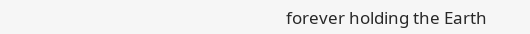forever holding the Earth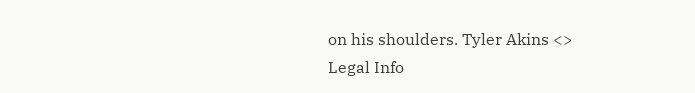on his shoulders. Tyler Akins <>
Legal Info